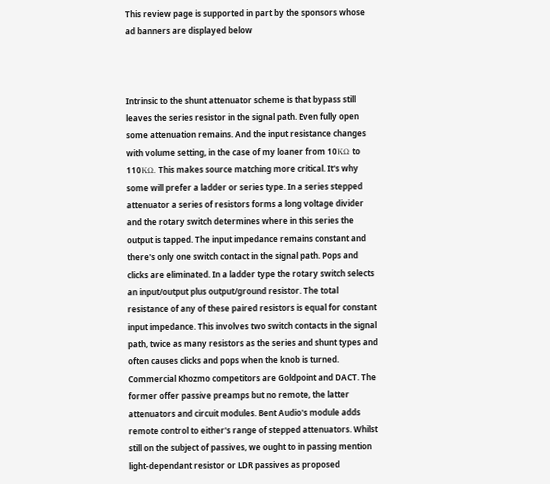This review page is supported in part by the sponsors whose ad banners are displayed below



Intrinsic to the shunt attenuator scheme is that bypass still leaves the series resistor in the signal path. Even fully open some attenuation remains. And the input resistance changes with volume setting, in the case of my loaner from 10KΩ to 110KΩ. This makes source matching more critical. It's why some will prefer a ladder or series type. In a series stepped attenuator a series of resistors forms a long voltage divider and the rotary switch determines where in this series the output is tapped. The input impedance remains constant and there's only one switch contact in the signal path. Pops and clicks are eliminated. In a ladder type the rotary switch selects an input/output plus output/ground resistor. The total resistance of any of these paired resistors is equal for constant input impedance. This involves two switch contacts in the signal path, twice as many resistors as the series and shunt types and often causes clicks and pops when the knob is turned. Commercial Khozmo competitors are Goldpoint and DACT. The former offer passive preamps but no remote, the latter attenuators and circuit modules. Bent Audio's module adds remote control to either's range of stepped attenuators. Whilst still on the subject of passives, we ought to in passing mention light-dependant resistor or LDR passives as proposed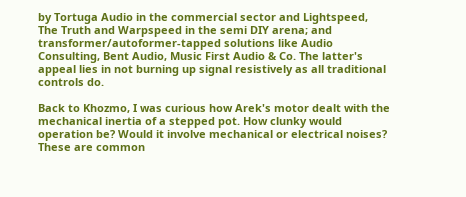by Tortuga Audio in the commercial sector and Lightspeed, The Truth and Warpspeed in the semi DIY arena; and transformer/autoformer-tapped solutions like Audio Consulting, Bent Audio, Music First Audio & Co. The latter's appeal lies in not burning up signal resistively as all traditional controls do.

Back to Khozmo, I was curious how Arek's motor dealt with the mechanical inertia of a stepped pot. How clunky would operation be? Would it involve mechanical or electrical noises? These are common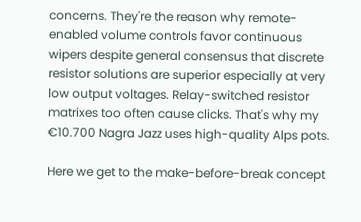concerns. They're the reason why remote-enabled volume controls favor continuous wipers despite general consensus that discrete resistor solutions are superior especially at very low output voltages. Relay-switched resistor matrixes too often cause clicks. That's why my €10.700 Nagra Jazz uses high-quality Alps pots.

Here we get to the make-before-break concept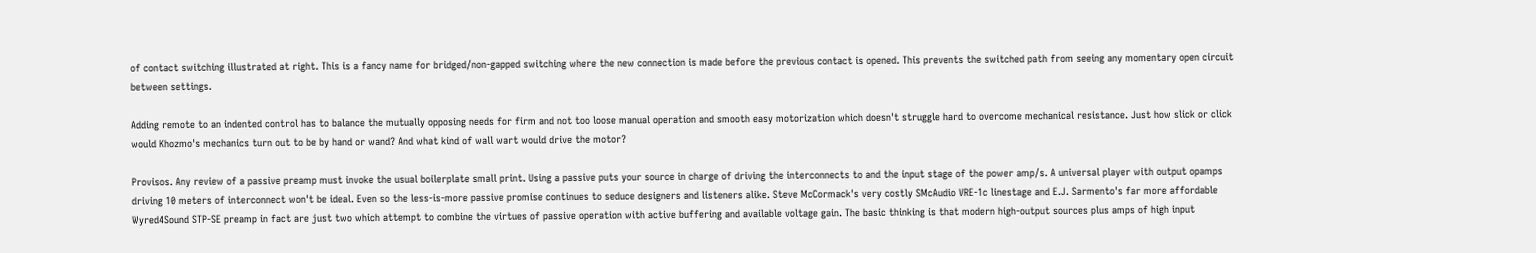of contact switching illustrated at right. This is a fancy name for bridged/non-gapped switching where the new connection is made before the previous contact is opened. This prevents the switched path from seeing any momentary open circuit between settings.

Adding remote to an indented control has to balance the mutually opposing needs for firm and not too loose manual operation and smooth easy motorization which doesn't struggle hard to overcome mechanical resistance. Just how slick or click would Khozmo's mechanics turn out to be by hand or wand? And what kind of wall wart would drive the motor?

Provisos. Any review of a passive preamp must invoke the usual boilerplate small print. Using a passive puts your source in charge of driving the interconnects to and the input stage of the power amp/s. A universal player with output opamps driving 10 meters of interconnect won't be ideal. Even so the less-is-more passive promise continues to seduce designers and listeners alike. Steve McCormack's very costly SMcAudio VRE-1c linestage and E.J. Sarmento's far more affordable Wyred4Sound STP-SE preamp in fact are just two which attempt to combine the virtues of passive operation with active buffering and available voltage gain. The basic thinking is that modern high-output sources plus amps of high input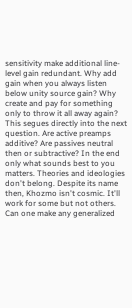sensitivity make additional line-level gain redundant. Why add gain when you always listen below unity source gain? Why create and pay for something only to throw it all away again? This segues directly into the next question. Are active preamps additive? Are passives neutral then or subtractive? In the end only what sounds best to you matters. Theories and ideologies don't belong. Despite its name then, Khozmo isn't cosmic. It'll work for some but not others. Can one make any generalized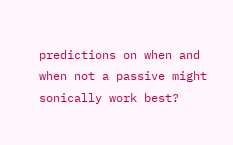predictions on when and when not a passive might sonically work best?